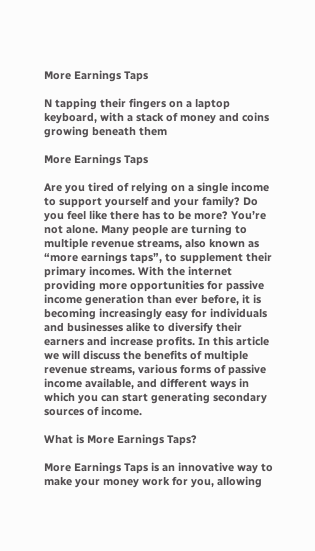More Earnings Taps

N tapping their fingers on a laptop keyboard, with a stack of money and coins growing beneath them

More Earnings Taps

Are you tired of relying on a single income to support yourself and your family? Do you feel like there has to be more? You’re not alone. Many people are turning to multiple revenue streams, also known as “more earnings taps”, to supplement their primary incomes. With the internet providing more opportunities for passive income generation than ever before, it is becoming increasingly easy for individuals and businesses alike to diversify their earners and increase profits. In this article we will discuss the benefits of multiple revenue streams, various forms of passive income available, and different ways in which you can start generating secondary sources of income.

What is More Earnings Taps?

More Earnings Taps is an innovative way to make your money work for you, allowing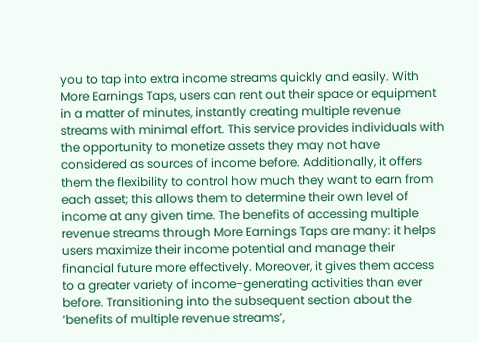you to tap into extra income streams quickly and easily. With More Earnings Taps, users can rent out their space or equipment in a matter of minutes, instantly creating multiple revenue streams with minimal effort. This service provides individuals with the opportunity to monetize assets they may not have considered as sources of income before. Additionally, it offers them the flexibility to control how much they want to earn from each asset; this allows them to determine their own level of income at any given time. The benefits of accessing multiple revenue streams through More Earnings Taps are many: it helps users maximize their income potential and manage their financial future more effectively. Moreover, it gives them access to a greater variety of income-generating activities than ever before. Transitioning into the subsequent section about the ‘benefits of multiple revenue streams’,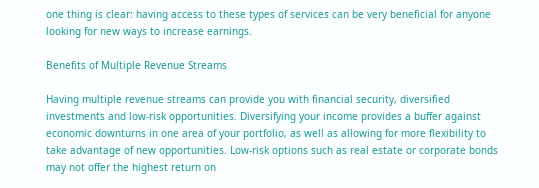one thing is clear: having access to these types of services can be very beneficial for anyone looking for new ways to increase earnings.

Benefits of Multiple Revenue Streams

Having multiple revenue streams can provide you with financial security, diversified investments and low-risk opportunities. Diversifying your income provides a buffer against economic downturns in one area of your portfolio, as well as allowing for more flexibility to take advantage of new opportunities. Low-risk options such as real estate or corporate bonds may not offer the highest return on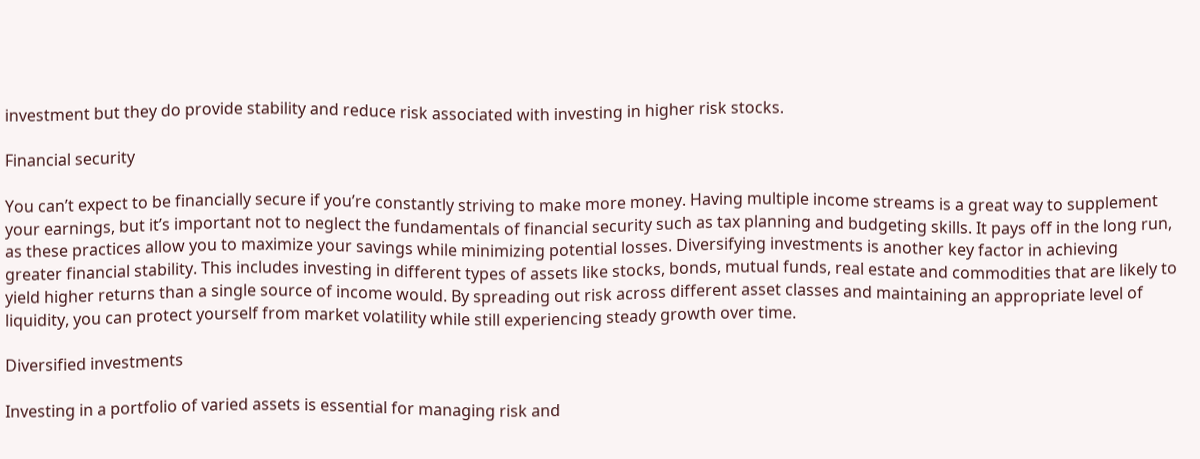investment but they do provide stability and reduce risk associated with investing in higher risk stocks.

Financial security

You can’t expect to be financially secure if you’re constantly striving to make more money. Having multiple income streams is a great way to supplement your earnings, but it’s important not to neglect the fundamentals of financial security such as tax planning and budgeting skills. It pays off in the long run, as these practices allow you to maximize your savings while minimizing potential losses. Diversifying investments is another key factor in achieving greater financial stability. This includes investing in different types of assets like stocks, bonds, mutual funds, real estate and commodities that are likely to yield higher returns than a single source of income would. By spreading out risk across different asset classes and maintaining an appropriate level of liquidity, you can protect yourself from market volatility while still experiencing steady growth over time.

Diversified investments

Investing in a portfolio of varied assets is essential for managing risk and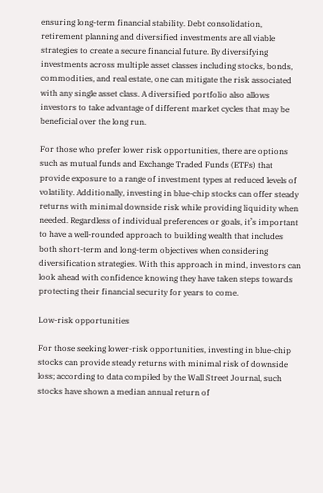ensuring long-term financial stability. Debt consolidation, retirement planning and diversified investments are all viable strategies to create a secure financial future. By diversifying investments across multiple asset classes including stocks, bonds, commodities, and real estate, one can mitigate the risk associated with any single asset class. A diversified portfolio also allows investors to take advantage of different market cycles that may be beneficial over the long run.

For those who prefer lower risk opportunities, there are options such as mutual funds and Exchange Traded Funds (ETFs) that provide exposure to a range of investment types at reduced levels of volatility. Additionally, investing in blue-chip stocks can offer steady returns with minimal downside risk while providing liquidity when needed. Regardless of individual preferences or goals, it’s important to have a well-rounded approach to building wealth that includes both short-term and long-term objectives when considering diversification strategies. With this approach in mind, investors can look ahead with confidence knowing they have taken steps towards protecting their financial security for years to come.

Low-risk opportunities

For those seeking lower-risk opportunities, investing in blue-chip stocks can provide steady returns with minimal risk of downside loss; according to data compiled by the Wall Street Journal, such stocks have shown a median annual return of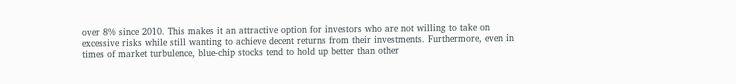over 8% since 2010. This makes it an attractive option for investors who are not willing to take on excessive risks while still wanting to achieve decent returns from their investments. Furthermore, even in times of market turbulence, blue-chip stocks tend to hold up better than other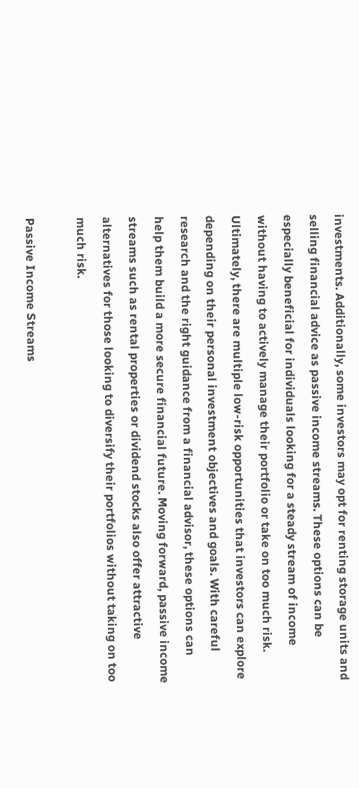investments. Additionally, some investors may opt for renting storage units and selling financial advice as passive income streams. These options can be especially beneficial for individuals looking for a steady stream of income without having to actively manage their portfolio or take on too much risk. Ultimately, there are multiple low-risk opportunities that investors can explore depending on their personal investment objectives and goals. With careful research and the right guidance from a financial advisor, these options can help them build a more secure financial future. Moving forward, passive income streams such as rental properties or dividend stocks also offer attractive alternatives for those looking to diversify their portfolios without taking on too much risk.

Passive Income Streams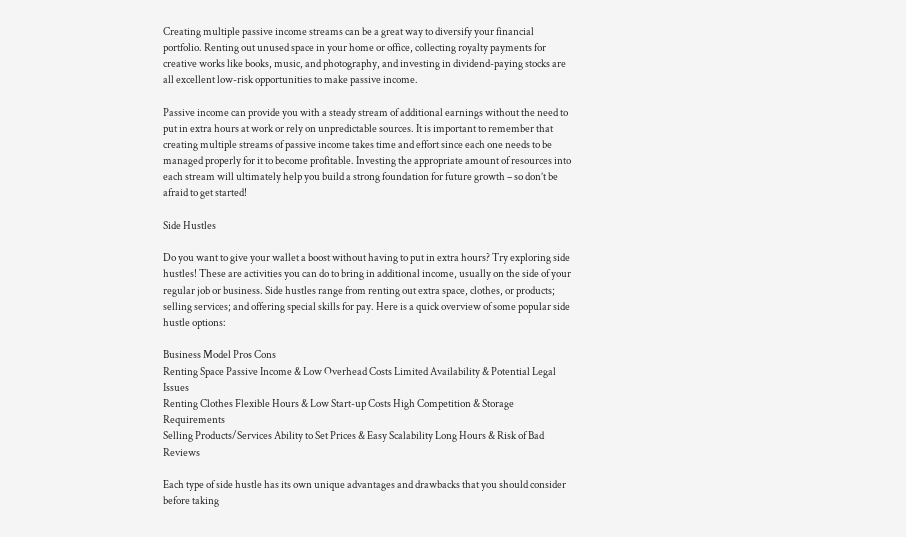Creating multiple passive income streams can be a great way to diversify your financial portfolio. Renting out unused space in your home or office, collecting royalty payments for creative works like books, music, and photography, and investing in dividend-paying stocks are all excellent low-risk opportunities to make passive income.

Passive income can provide you with a steady stream of additional earnings without the need to put in extra hours at work or rely on unpredictable sources. It is important to remember that creating multiple streams of passive income takes time and effort since each one needs to be managed properly for it to become profitable. Investing the appropriate amount of resources into each stream will ultimately help you build a strong foundation for future growth – so don’t be afraid to get started!

Side Hustles

Do you want to give your wallet a boost without having to put in extra hours? Try exploring side hustles! These are activities you can do to bring in additional income, usually on the side of your regular job or business. Side hustles range from renting out extra space, clothes, or products; selling services; and offering special skills for pay. Here is a quick overview of some popular side hustle options:

Business Model Pros Cons
Renting Space Passive Income & Low Overhead Costs Limited Availability & Potential Legal Issues
Renting Clothes Flexible Hours & Low Start-up Costs High Competition & Storage Requirements
Selling Products/Services Ability to Set Prices & Easy Scalability Long Hours & Risk of Bad Reviews

Each type of side hustle has its own unique advantages and drawbacks that you should consider before taking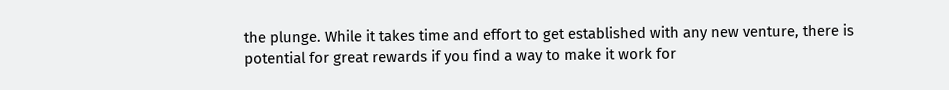the plunge. While it takes time and effort to get established with any new venture, there is potential for great rewards if you find a way to make it work for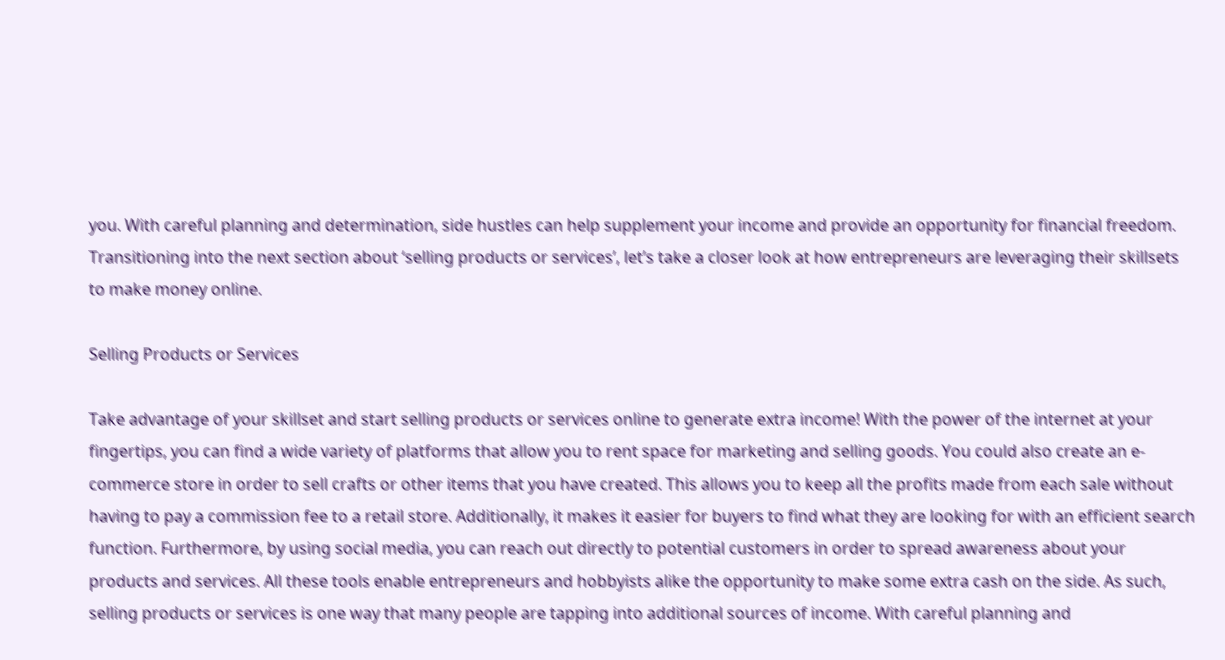you. With careful planning and determination, side hustles can help supplement your income and provide an opportunity for financial freedom. Transitioning into the next section about ‘selling products or services’, let’s take a closer look at how entrepreneurs are leveraging their skillsets to make money online.

Selling Products or Services

Take advantage of your skillset and start selling products or services online to generate extra income! With the power of the internet at your fingertips, you can find a wide variety of platforms that allow you to rent space for marketing and selling goods. You could also create an e-commerce store in order to sell crafts or other items that you have created. This allows you to keep all the profits made from each sale without having to pay a commission fee to a retail store. Additionally, it makes it easier for buyers to find what they are looking for with an efficient search function. Furthermore, by using social media, you can reach out directly to potential customers in order to spread awareness about your products and services. All these tools enable entrepreneurs and hobbyists alike the opportunity to make some extra cash on the side. As such, selling products or services is one way that many people are tapping into additional sources of income. With careful planning and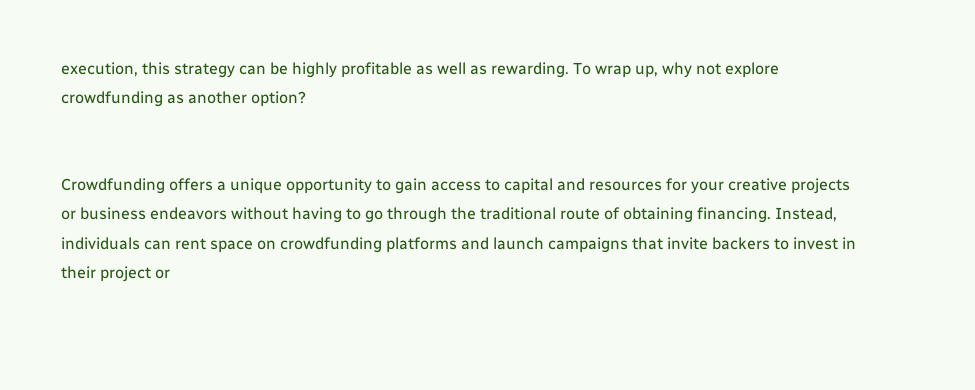execution, this strategy can be highly profitable as well as rewarding. To wrap up, why not explore crowdfunding as another option?


Crowdfunding offers a unique opportunity to gain access to capital and resources for your creative projects or business endeavors without having to go through the traditional route of obtaining financing. Instead, individuals can rent space on crowdfunding platforms and launch campaigns that invite backers to invest in their project or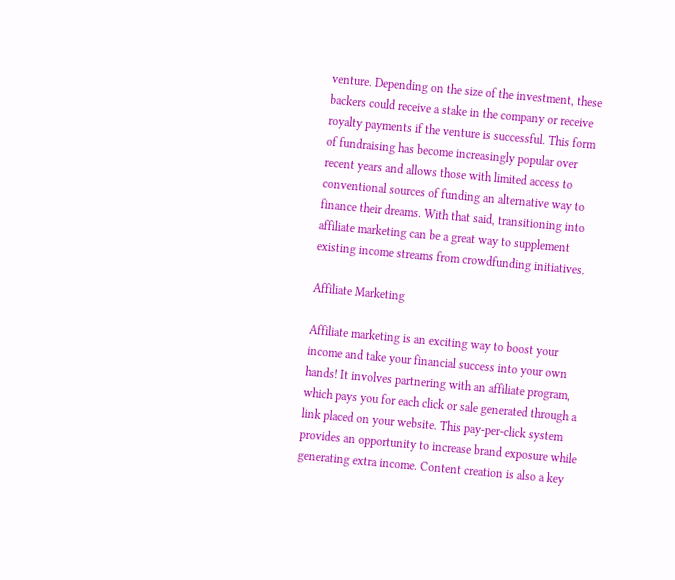venture. Depending on the size of the investment, these backers could receive a stake in the company or receive royalty payments if the venture is successful. This form of fundraising has become increasingly popular over recent years and allows those with limited access to conventional sources of funding an alternative way to finance their dreams. With that said, transitioning into affiliate marketing can be a great way to supplement existing income streams from crowdfunding initiatives.

Affiliate Marketing

Affiliate marketing is an exciting way to boost your income and take your financial success into your own hands! It involves partnering with an affiliate program, which pays you for each click or sale generated through a link placed on your website. This pay-per-click system provides an opportunity to increase brand exposure while generating extra income. Content creation is also a key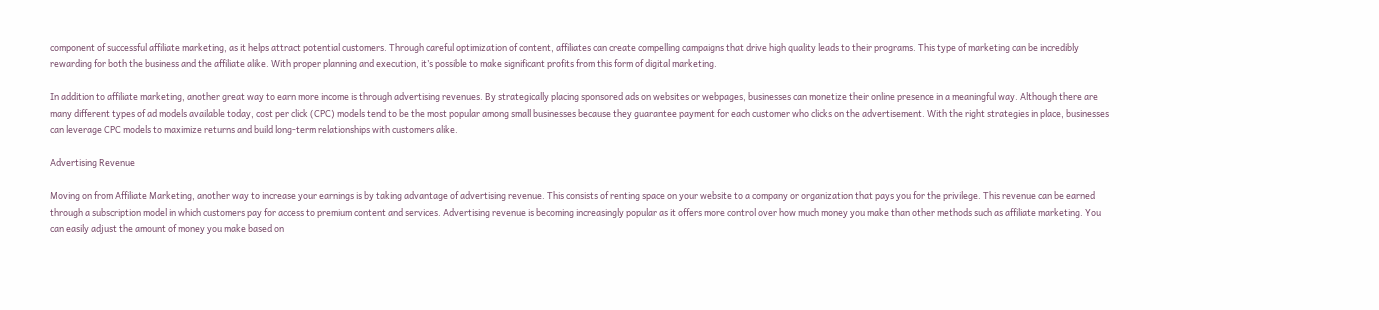component of successful affiliate marketing, as it helps attract potential customers. Through careful optimization of content, affiliates can create compelling campaigns that drive high quality leads to their programs. This type of marketing can be incredibly rewarding for both the business and the affiliate alike. With proper planning and execution, it’s possible to make significant profits from this form of digital marketing.

In addition to affiliate marketing, another great way to earn more income is through advertising revenues. By strategically placing sponsored ads on websites or webpages, businesses can monetize their online presence in a meaningful way. Although there are many different types of ad models available today, cost per click (CPC) models tend to be the most popular among small businesses because they guarantee payment for each customer who clicks on the advertisement. With the right strategies in place, businesses can leverage CPC models to maximize returns and build long-term relationships with customers alike.

Advertising Revenue

Moving on from Affiliate Marketing, another way to increase your earnings is by taking advantage of advertising revenue. This consists of renting space on your website to a company or organization that pays you for the privilege. This revenue can be earned through a subscription model in which customers pay for access to premium content and services. Advertising revenue is becoming increasingly popular as it offers more control over how much money you make than other methods such as affiliate marketing. You can easily adjust the amount of money you make based on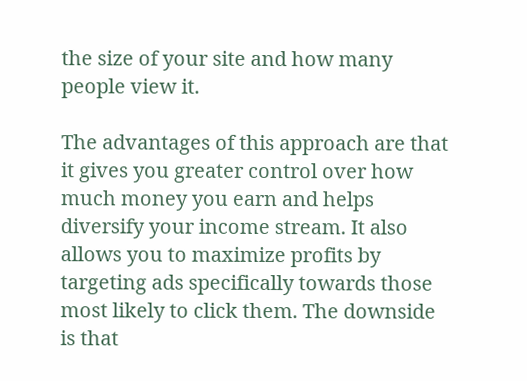the size of your site and how many people view it.

The advantages of this approach are that it gives you greater control over how much money you earn and helps diversify your income stream. It also allows you to maximize profits by targeting ads specifically towards those most likely to click them. The downside is that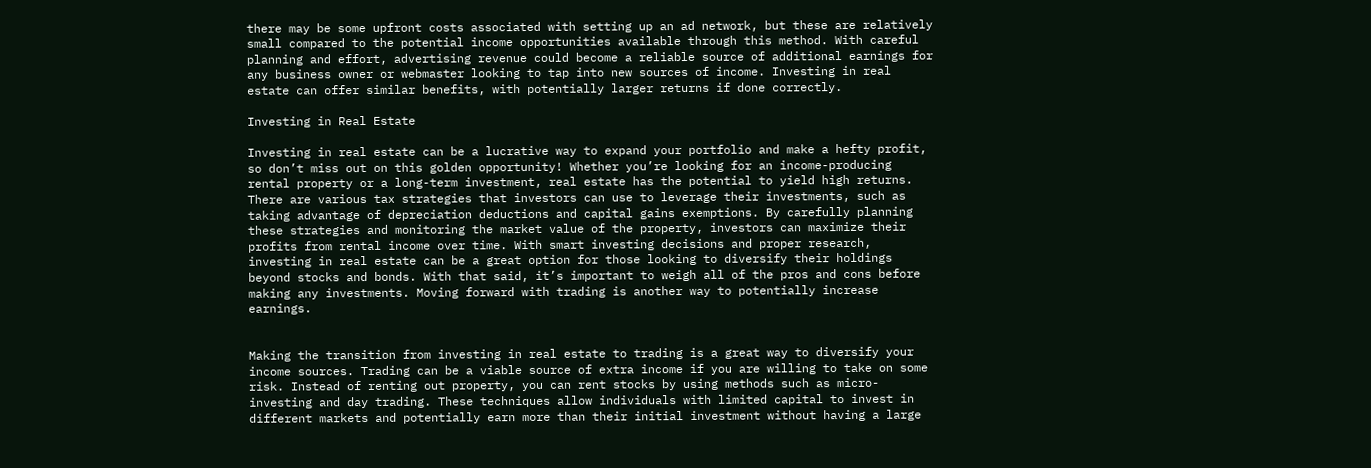there may be some upfront costs associated with setting up an ad network, but these are relatively small compared to the potential income opportunities available through this method. With careful planning and effort, advertising revenue could become a reliable source of additional earnings for any business owner or webmaster looking to tap into new sources of income. Investing in real estate can offer similar benefits, with potentially larger returns if done correctly.

Investing in Real Estate

Investing in real estate can be a lucrative way to expand your portfolio and make a hefty profit, so don’t miss out on this golden opportunity! Whether you’re looking for an income-producing rental property or a long-term investment, real estate has the potential to yield high returns. There are various tax strategies that investors can use to leverage their investments, such as taking advantage of depreciation deductions and capital gains exemptions. By carefully planning these strategies and monitoring the market value of the property, investors can maximize their profits from rental income over time. With smart investing decisions and proper research, investing in real estate can be a great option for those looking to diversify their holdings beyond stocks and bonds. With that said, it’s important to weigh all of the pros and cons before making any investments. Moving forward with trading is another way to potentially increase earnings.


Making the transition from investing in real estate to trading is a great way to diversify your income sources. Trading can be a viable source of extra income if you are willing to take on some risk. Instead of renting out property, you can rent stocks by using methods such as micro-investing and day trading. These techniques allow individuals with limited capital to invest in different markets and potentially earn more than their initial investment without having a large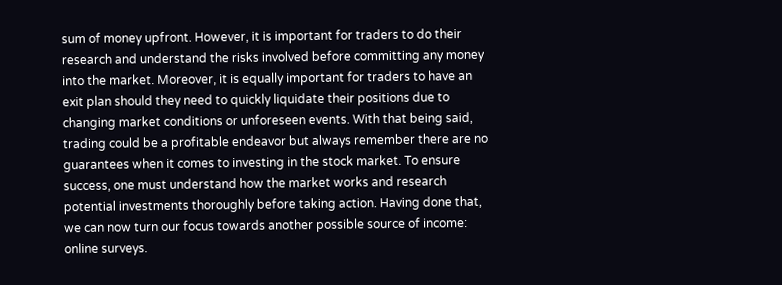sum of money upfront. However, it is important for traders to do their research and understand the risks involved before committing any money into the market. Moreover, it is equally important for traders to have an exit plan should they need to quickly liquidate their positions due to changing market conditions or unforeseen events. With that being said, trading could be a profitable endeavor but always remember there are no guarantees when it comes to investing in the stock market. To ensure success, one must understand how the market works and research potential investments thoroughly before taking action. Having done that, we can now turn our focus towards another possible source of income: online surveys.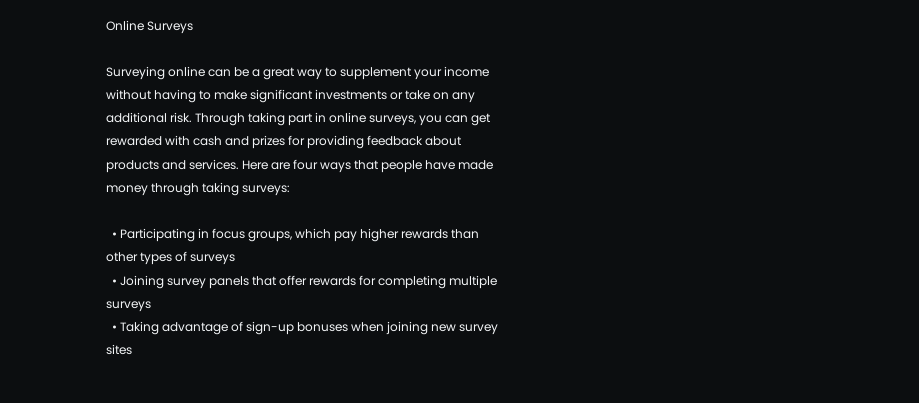Online Surveys

Surveying online can be a great way to supplement your income without having to make significant investments or take on any additional risk. Through taking part in online surveys, you can get rewarded with cash and prizes for providing feedback about products and services. Here are four ways that people have made money through taking surveys:

  • Participating in focus groups, which pay higher rewards than other types of surveys
  • Joining survey panels that offer rewards for completing multiple surveys
  • Taking advantage of sign-up bonuses when joining new survey sites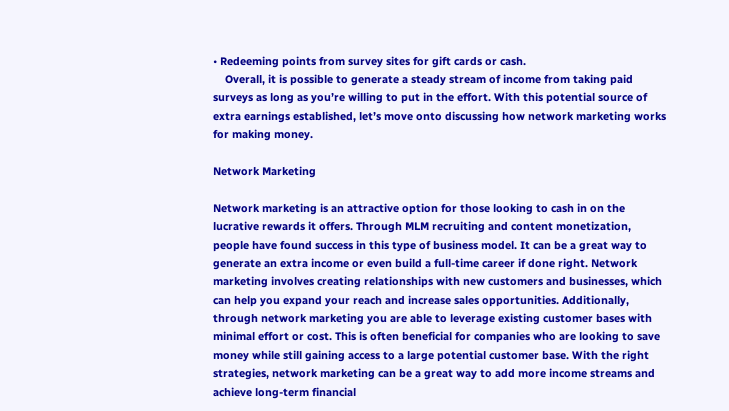• Redeeming points from survey sites for gift cards or cash.
    Overall, it is possible to generate a steady stream of income from taking paid surveys as long as you’re willing to put in the effort. With this potential source of extra earnings established, let’s move onto discussing how network marketing works for making money.

Network Marketing

Network marketing is an attractive option for those looking to cash in on the lucrative rewards it offers. Through MLM recruiting and content monetization, people have found success in this type of business model. It can be a great way to generate an extra income or even build a full-time career if done right. Network marketing involves creating relationships with new customers and businesses, which can help you expand your reach and increase sales opportunities. Additionally, through network marketing you are able to leverage existing customer bases with minimal effort or cost. This is often beneficial for companies who are looking to save money while still gaining access to a large potential customer base. With the right strategies, network marketing can be a great way to add more income streams and achieve long-term financial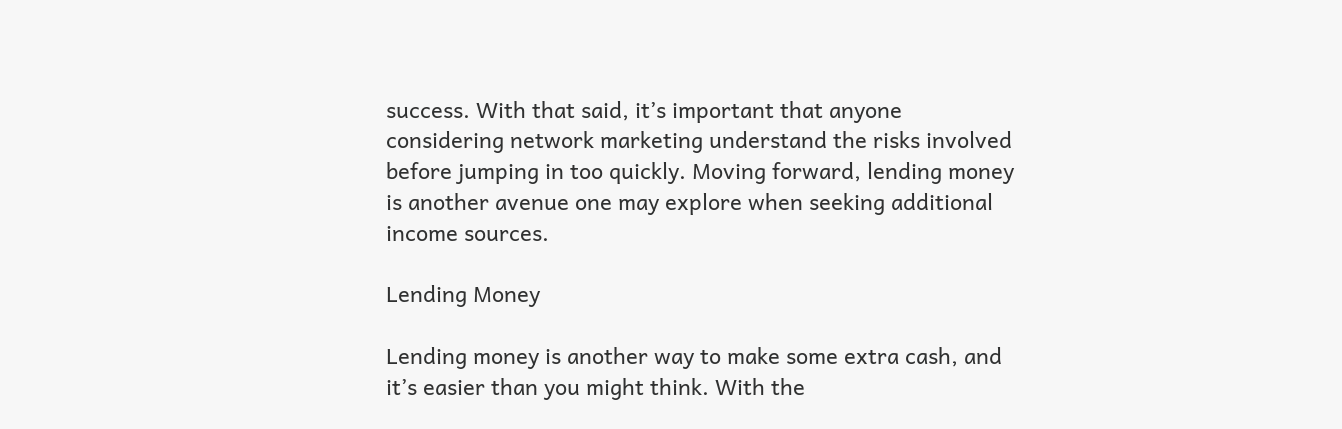success. With that said, it’s important that anyone considering network marketing understand the risks involved before jumping in too quickly. Moving forward, lending money is another avenue one may explore when seeking additional income sources.

Lending Money

Lending money is another way to make some extra cash, and it’s easier than you might think. With the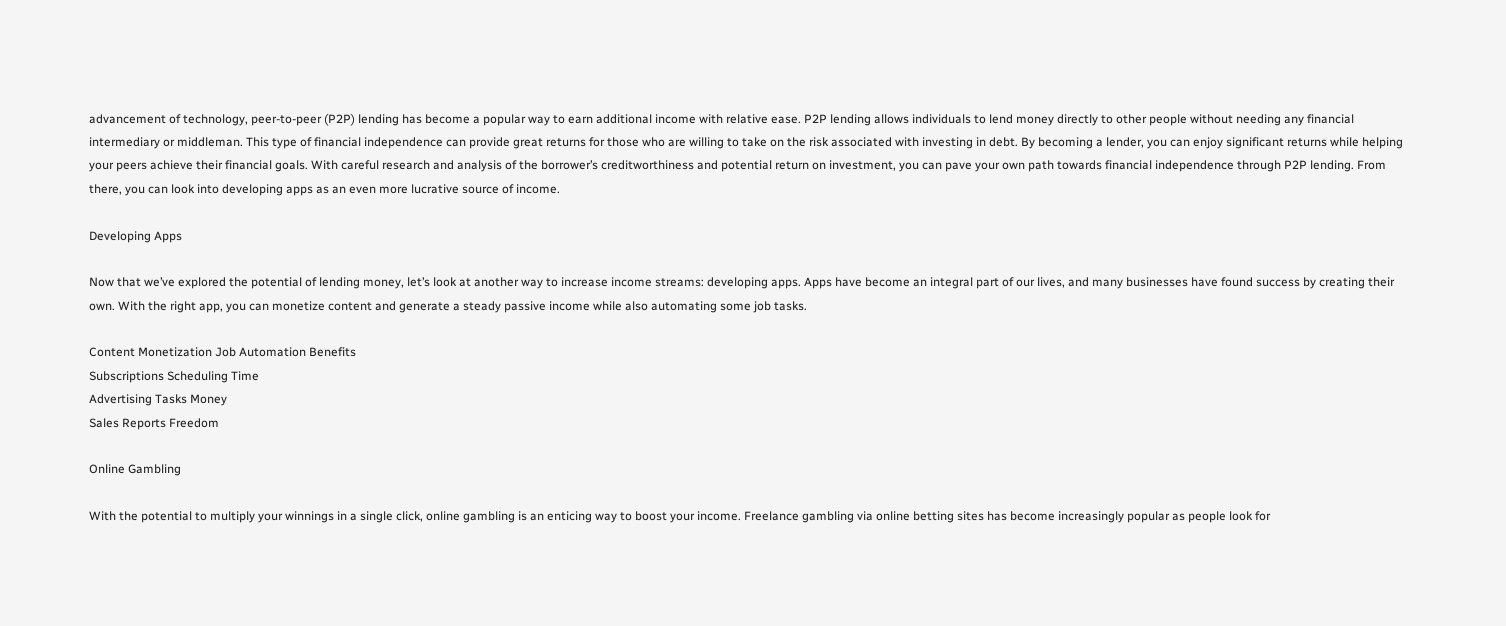advancement of technology, peer-to-peer (P2P) lending has become a popular way to earn additional income with relative ease. P2P lending allows individuals to lend money directly to other people without needing any financial intermediary or middleman. This type of financial independence can provide great returns for those who are willing to take on the risk associated with investing in debt. By becoming a lender, you can enjoy significant returns while helping your peers achieve their financial goals. With careful research and analysis of the borrower’s creditworthiness and potential return on investment, you can pave your own path towards financial independence through P2P lending. From there, you can look into developing apps as an even more lucrative source of income.

Developing Apps

Now that we’ve explored the potential of lending money, let’s look at another way to increase income streams: developing apps. Apps have become an integral part of our lives, and many businesses have found success by creating their own. With the right app, you can monetize content and generate a steady passive income while also automating some job tasks.

Content Monetization Job Automation Benefits
Subscriptions Scheduling Time
Advertising Tasks Money
Sales Reports Freedom

Online Gambling

With the potential to multiply your winnings in a single click, online gambling is an enticing way to boost your income. Freelance gambling via online betting sites has become increasingly popular as people look for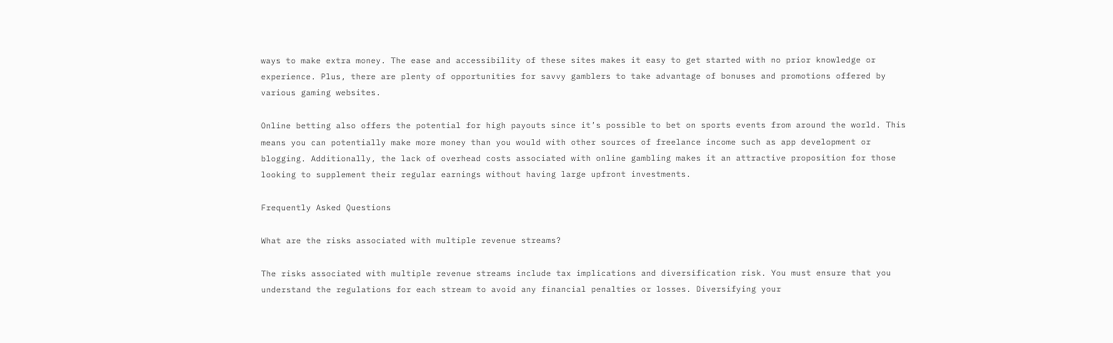ways to make extra money. The ease and accessibility of these sites makes it easy to get started with no prior knowledge or experience. Plus, there are plenty of opportunities for savvy gamblers to take advantage of bonuses and promotions offered by various gaming websites.

Online betting also offers the potential for high payouts since it’s possible to bet on sports events from around the world. This means you can potentially make more money than you would with other sources of freelance income such as app development or blogging. Additionally, the lack of overhead costs associated with online gambling makes it an attractive proposition for those looking to supplement their regular earnings without having large upfront investments.

Frequently Asked Questions

What are the risks associated with multiple revenue streams?

The risks associated with multiple revenue streams include tax implications and diversification risk. You must ensure that you understand the regulations for each stream to avoid any financial penalties or losses. Diversifying your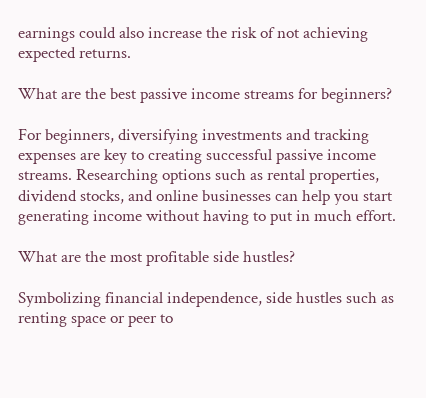earnings could also increase the risk of not achieving expected returns.

What are the best passive income streams for beginners?

For beginners, diversifying investments and tracking expenses are key to creating successful passive income streams. Researching options such as rental properties, dividend stocks, and online businesses can help you start generating income without having to put in much effort.

What are the most profitable side hustles?

Symbolizing financial independence, side hustles such as renting space or peer to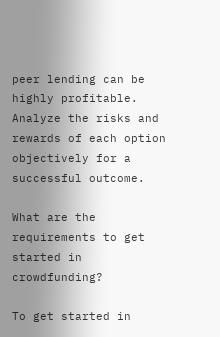peer lending can be highly profitable. Analyze the risks and rewards of each option objectively for a successful outcome.

What are the requirements to get started in crowdfunding?

To get started in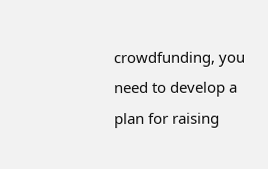crowdfunding, you need to develop a plan for raising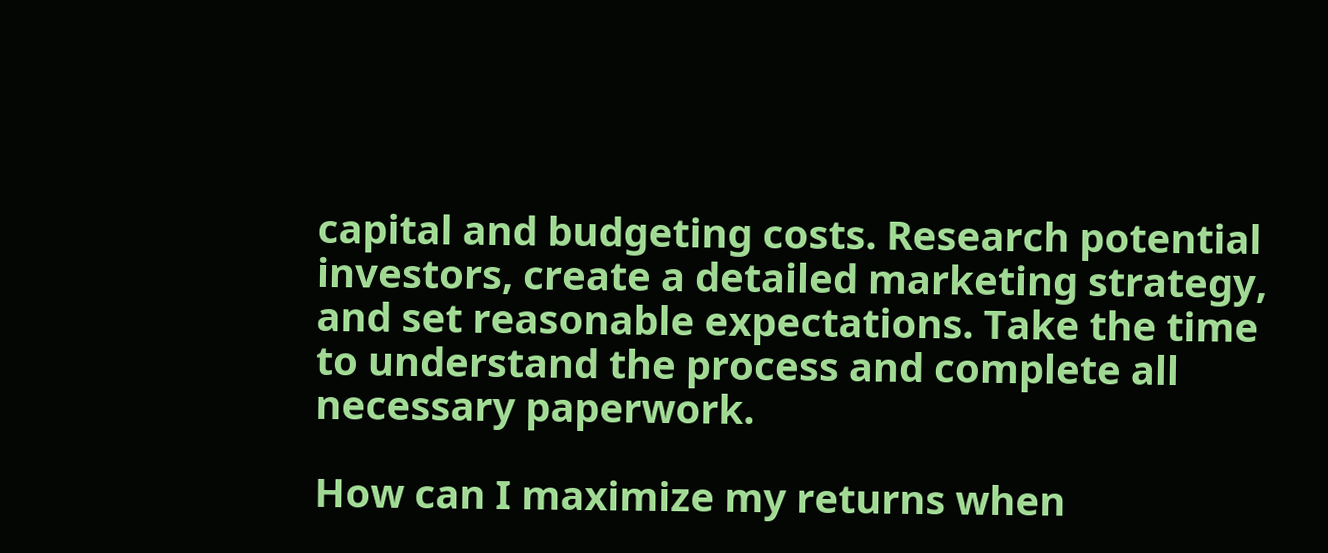capital and budgeting costs. Research potential investors, create a detailed marketing strategy, and set reasonable expectations. Take the time to understand the process and complete all necessary paperwork.

How can I maximize my returns when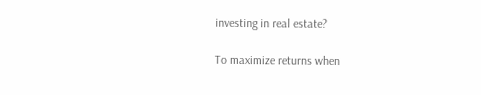investing in real estate?

To maximize returns when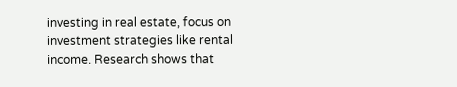investing in real estate, focus on investment strategies like rental income. Research shows that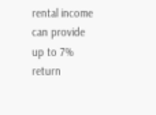rental income can provide up to 7% return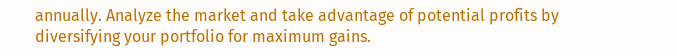annually. Analyze the market and take advantage of potential profits by diversifying your portfolio for maximum gains.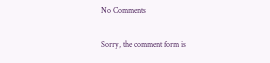No Comments

Sorry, the comment form is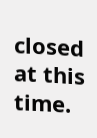closed at this time.